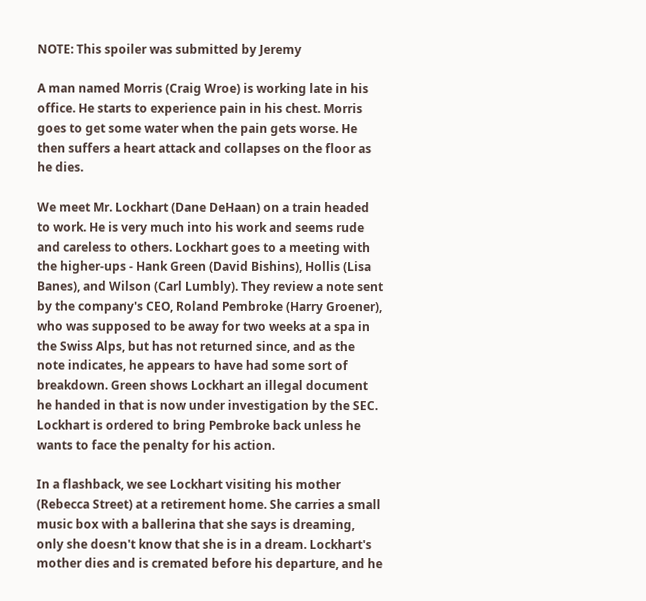NOTE: This spoiler was submitted by Jeremy

A man named Morris (Craig Wroe) is working late in his office. He starts to experience pain in his chest. Morris goes to get some water when the pain gets worse. He then suffers a heart attack and collapses on the floor as he dies.

We meet Mr. Lockhart (Dane DeHaan) on a train headed to work. He is very much into his work and seems rude and careless to others. Lockhart goes to a meeting with the higher-ups - Hank Green (David Bishins), Hollis (Lisa Banes), and Wilson (Carl Lumbly). They review a note sent by the company's CEO, Roland Pembroke (Harry Groener), who was supposed to be away for two weeks at a spa in the Swiss Alps, but has not returned since, and as the note indicates, he appears to have had some sort of breakdown. Green shows Lockhart an illegal document he handed in that is now under investigation by the SEC. Lockhart is ordered to bring Pembroke back unless he wants to face the penalty for his action.

In a flashback, we see Lockhart visiting his mother (Rebecca Street) at a retirement home. She carries a small music box with a ballerina that she says is dreaming, only she doesn't know that she is in a dream. Lockhart's mother dies and is cremated before his departure, and he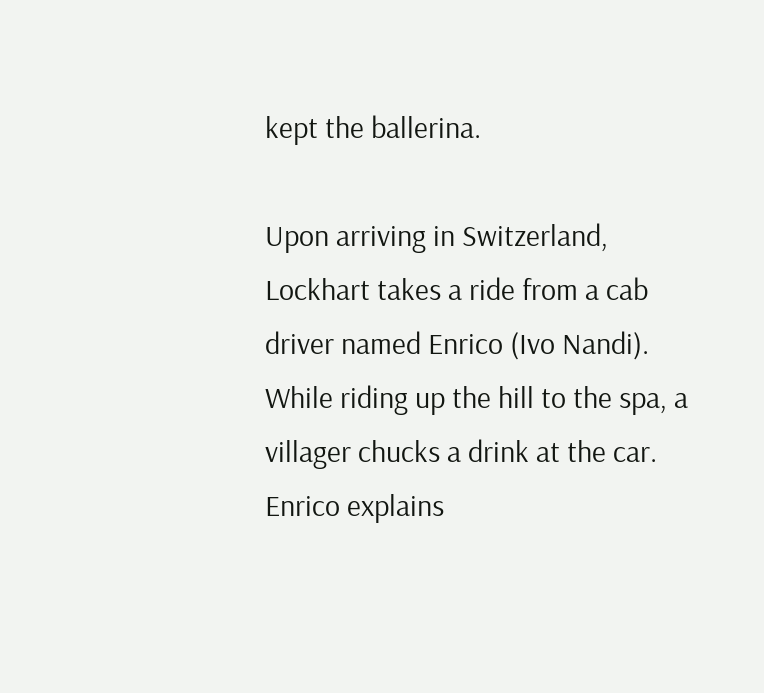kept the ballerina.

Upon arriving in Switzerland, Lockhart takes a ride from a cab driver named Enrico (Ivo Nandi). While riding up the hill to the spa, a villager chucks a drink at the car. Enrico explains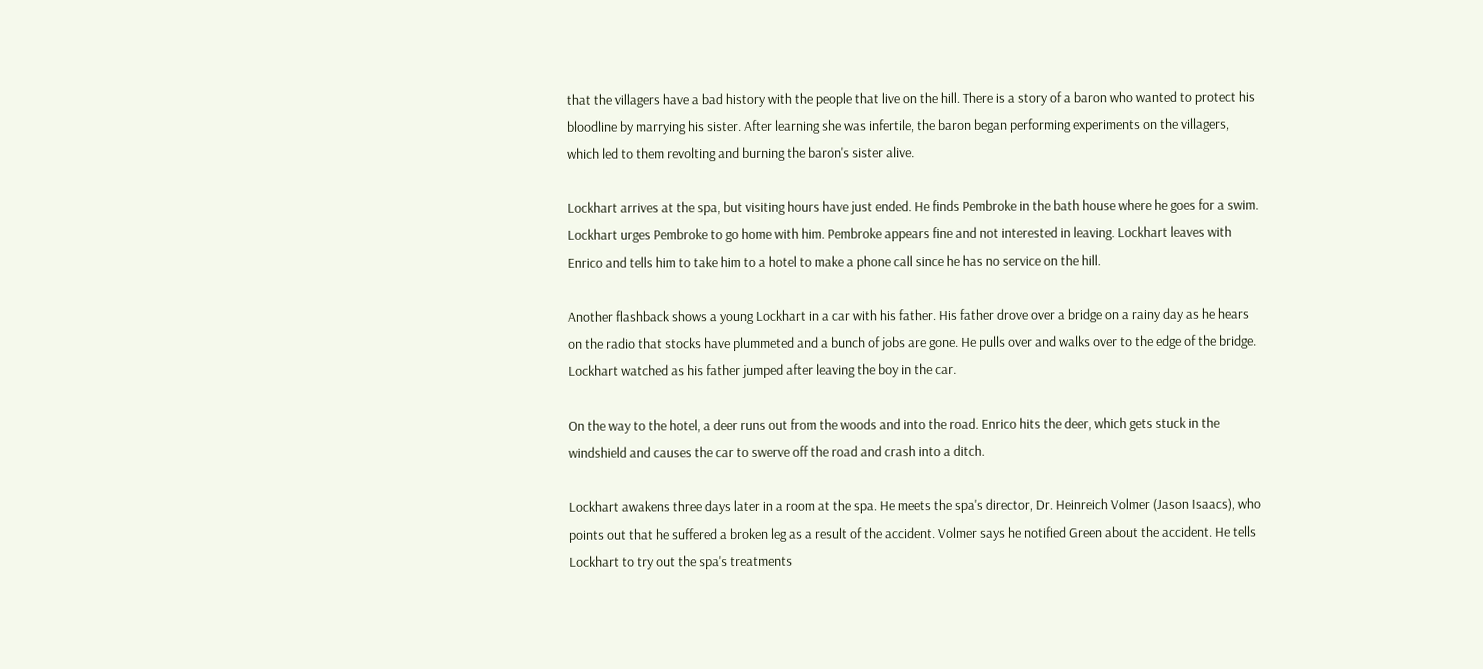that the villagers have a bad history with the people that live on the hill. There is a story of a baron who wanted to protect his bloodline by marrying his sister. After learning she was infertile, the baron began performing experiments on the villagers, which led to them revolting and burning the baron's sister alive.

Lockhart arrives at the spa, but visiting hours have just ended. He finds Pembroke in the bath house where he goes for a swim. Lockhart urges Pembroke to go home with him. Pembroke appears fine and not interested in leaving. Lockhart leaves with Enrico and tells him to take him to a hotel to make a phone call since he has no service on the hill.

Another flashback shows a young Lockhart in a car with his father. His father drove over a bridge on a rainy day as he hears on the radio that stocks have plummeted and a bunch of jobs are gone. He pulls over and walks over to the edge of the bridge. Lockhart watched as his father jumped after leaving the boy in the car.

On the way to the hotel, a deer runs out from the woods and into the road. Enrico hits the deer, which gets stuck in the windshield and causes the car to swerve off the road and crash into a ditch.

Lockhart awakens three days later in a room at the spa. He meets the spa's director, Dr. Heinreich Volmer (Jason Isaacs), who points out that he suffered a broken leg as a result of the accident. Volmer says he notified Green about the accident. He tells Lockhart to try out the spa's treatments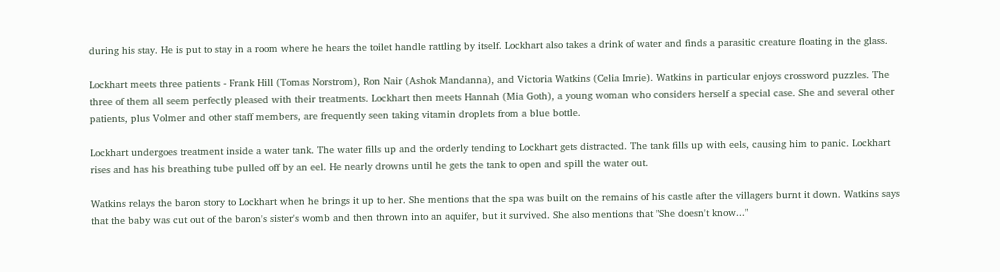during his stay. He is put to stay in a room where he hears the toilet handle rattling by itself. Lockhart also takes a drink of water and finds a parasitic creature floating in the glass.

Lockhart meets three patients - Frank Hill (Tomas Norstrom), Ron Nair (Ashok Mandanna), and Victoria Watkins (Celia Imrie). Watkins in particular enjoys crossword puzzles. The three of them all seem perfectly pleased with their treatments. Lockhart then meets Hannah (Mia Goth), a young woman who considers herself a special case. She and several other patients, plus Volmer and other staff members, are frequently seen taking vitamin droplets from a blue bottle.

Lockhart undergoes treatment inside a water tank. The water fills up and the orderly tending to Lockhart gets distracted. The tank fills up with eels, causing him to panic. Lockhart rises and has his breathing tube pulled off by an eel. He nearly drowns until he gets the tank to open and spill the water out.

Watkins relays the baron story to Lockhart when he brings it up to her. She mentions that the spa was built on the remains of his castle after the villagers burnt it down. Watkins says that the baby was cut out of the baron's sister's womb and then thrown into an aquifer, but it survived. She also mentions that "She doesn't know..."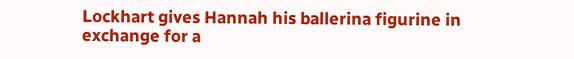Lockhart gives Hannah his ballerina figurine in exchange for a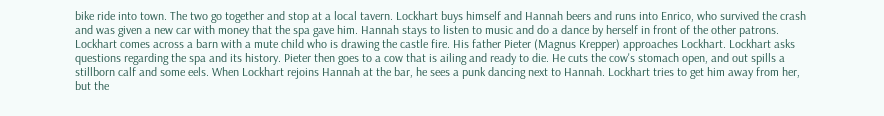bike ride into town. The two go together and stop at a local tavern. Lockhart buys himself and Hannah beers and runs into Enrico, who survived the crash and was given a new car with money that the spa gave him. Hannah stays to listen to music and do a dance by herself in front of the other patrons. Lockhart comes across a barn with a mute child who is drawing the castle fire. His father Pieter (Magnus Krepper) approaches Lockhart. Lockhart asks questions regarding the spa and its history. Pieter then goes to a cow that is ailing and ready to die. He cuts the cow's stomach open, and out spills a stillborn calf and some eels. When Lockhart rejoins Hannah at the bar, he sees a punk dancing next to Hannah. Lockhart tries to get him away from her, but the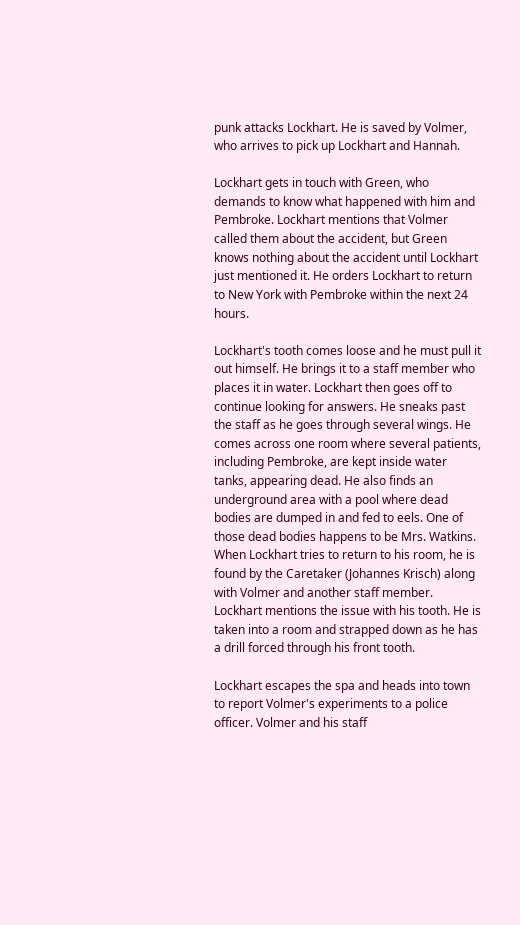punk attacks Lockhart. He is saved by Volmer, who arrives to pick up Lockhart and Hannah.

Lockhart gets in touch with Green, who demands to know what happened with him and Pembroke. Lockhart mentions that Volmer called them about the accident, but Green knows nothing about the accident until Lockhart just mentioned it. He orders Lockhart to return to New York with Pembroke within the next 24 hours.

Lockhart's tooth comes loose and he must pull it out himself. He brings it to a staff member who places it in water. Lockhart then goes off to continue looking for answers. He sneaks past the staff as he goes through several wings. He comes across one room where several patients, including Pembroke, are kept inside water tanks, appearing dead. He also finds an underground area with a pool where dead bodies are dumped in and fed to eels. One of those dead bodies happens to be Mrs. Watkins. When Lockhart tries to return to his room, he is found by the Caretaker (Johannes Krisch) along with Volmer and another staff member. Lockhart mentions the issue with his tooth. He is taken into a room and strapped down as he has a drill forced through his front tooth.

Lockhart escapes the spa and heads into town to report Volmer's experiments to a police officer. Volmer and his staff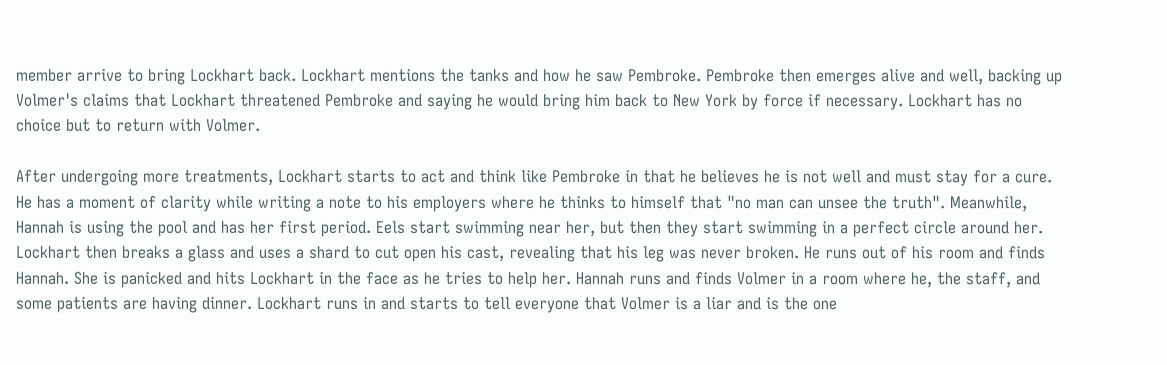member arrive to bring Lockhart back. Lockhart mentions the tanks and how he saw Pembroke. Pembroke then emerges alive and well, backing up Volmer's claims that Lockhart threatened Pembroke and saying he would bring him back to New York by force if necessary. Lockhart has no choice but to return with Volmer.

After undergoing more treatments, Lockhart starts to act and think like Pembroke in that he believes he is not well and must stay for a cure. He has a moment of clarity while writing a note to his employers where he thinks to himself that "no man can unsee the truth". Meanwhile, Hannah is using the pool and has her first period. Eels start swimming near her, but then they start swimming in a perfect circle around her. Lockhart then breaks a glass and uses a shard to cut open his cast, revealing that his leg was never broken. He runs out of his room and finds Hannah. She is panicked and hits Lockhart in the face as he tries to help her. Hannah runs and finds Volmer in a room where he, the staff, and some patients are having dinner. Lockhart runs in and starts to tell everyone that Volmer is a liar and is the one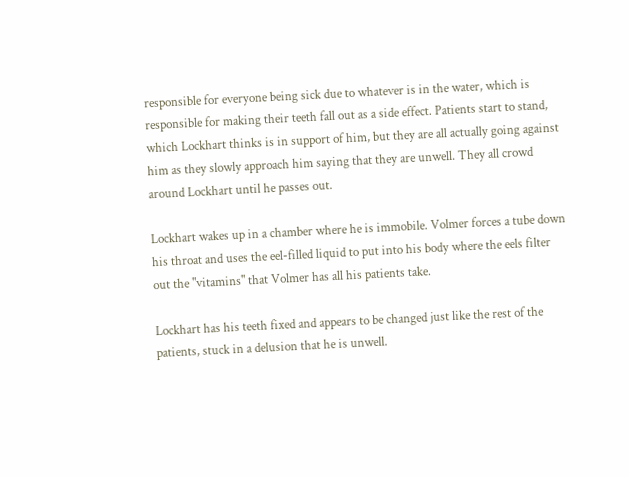responsible for everyone being sick due to whatever is in the water, which is responsible for making their teeth fall out as a side effect. Patients start to stand, which Lockhart thinks is in support of him, but they are all actually going against him as they slowly approach him saying that they are unwell. They all crowd around Lockhart until he passes out.

Lockhart wakes up in a chamber where he is immobile. Volmer forces a tube down his throat and uses the eel-filled liquid to put into his body where the eels filter out the "vitamins" that Volmer has all his patients take.

Lockhart has his teeth fixed and appears to be changed just like the rest of the patients, stuck in a delusion that he is unwell.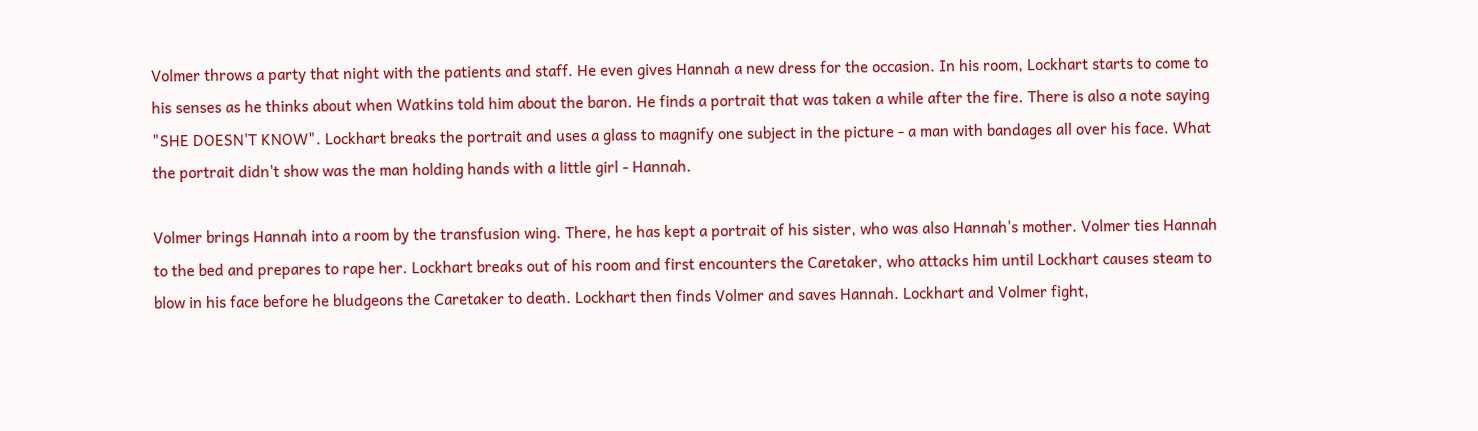Volmer throws a party that night with the patients and staff. He even gives Hannah a new dress for the occasion. In his room, Lockhart starts to come to his senses as he thinks about when Watkins told him about the baron. He finds a portrait that was taken a while after the fire. There is also a note saying "SHE DOESN'T KNOW". Lockhart breaks the portrait and uses a glass to magnify one subject in the picture - a man with bandages all over his face. What the portrait didn't show was the man holding hands with a little girl - Hannah.

Volmer brings Hannah into a room by the transfusion wing. There, he has kept a portrait of his sister, who was also Hannah's mother. Volmer ties Hannah to the bed and prepares to rape her. Lockhart breaks out of his room and first encounters the Caretaker, who attacks him until Lockhart causes steam to blow in his face before he bludgeons the Caretaker to death. Lockhart then finds Volmer and saves Hannah. Lockhart and Volmer fight,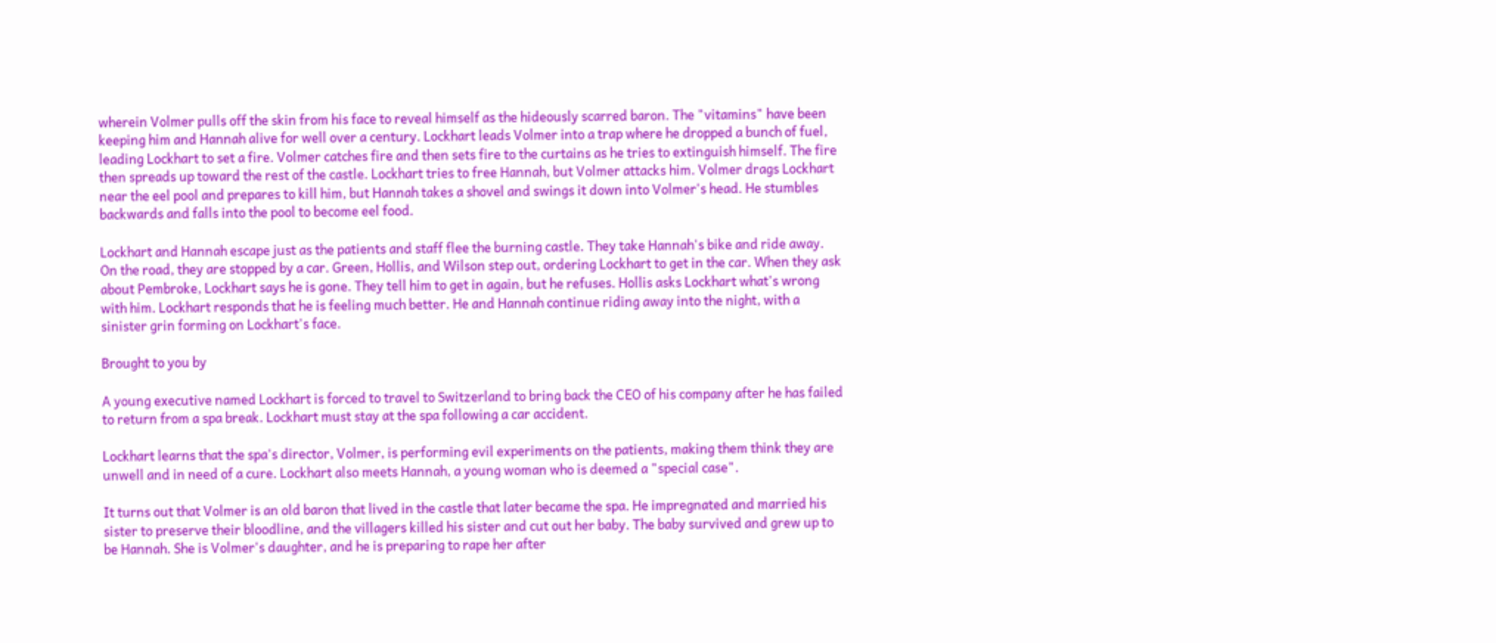wherein Volmer pulls off the skin from his face to reveal himself as the hideously scarred baron. The "vitamins" have been keeping him and Hannah alive for well over a century. Lockhart leads Volmer into a trap where he dropped a bunch of fuel, leading Lockhart to set a fire. Volmer catches fire and then sets fire to the curtains as he tries to extinguish himself. The fire then spreads up toward the rest of the castle. Lockhart tries to free Hannah, but Volmer attacks him. Volmer drags Lockhart near the eel pool and prepares to kill him, but Hannah takes a shovel and swings it down into Volmer's head. He stumbles backwards and falls into the pool to become eel food.

Lockhart and Hannah escape just as the patients and staff flee the burning castle. They take Hannah's bike and ride away. On the road, they are stopped by a car. Green, Hollis, and Wilson step out, ordering Lockhart to get in the car. When they ask about Pembroke, Lockhart says he is gone. They tell him to get in again, but he refuses. Hollis asks Lockhart what's wrong with him. Lockhart responds that he is feeling much better. He and Hannah continue riding away into the night, with a sinister grin forming on Lockhart's face.

Brought to you by

A young executive named Lockhart is forced to travel to Switzerland to bring back the CEO of his company after he has failed to return from a spa break. Lockhart must stay at the spa following a car accident.

Lockhart learns that the spa's director, Volmer, is performing evil experiments on the patients, making them think they are unwell and in need of a cure. Lockhart also meets Hannah, a young woman who is deemed a "special case".

It turns out that Volmer is an old baron that lived in the castle that later became the spa. He impregnated and married his sister to preserve their bloodline, and the villagers killed his sister and cut out her baby. The baby survived and grew up to be Hannah. She is Volmer's daughter, and he is preparing to rape her after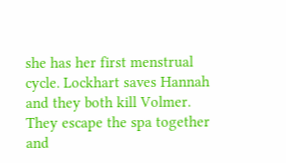she has her first menstrual cycle. Lockhart saves Hannah and they both kill Volmer. They escape the spa together and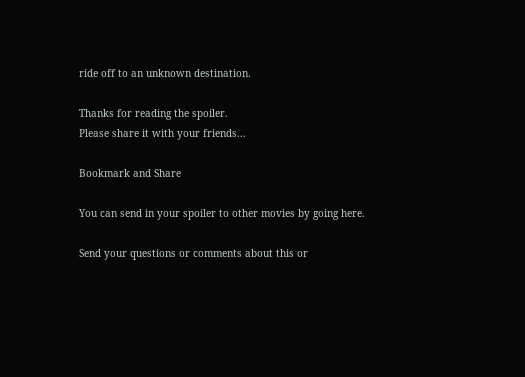ride off to an unknown destination.

Thanks for reading the spoiler.
Please share it with your friends...

Bookmark and Share

You can send in your spoiler to other movies by going here.

Send your questions or comments about this or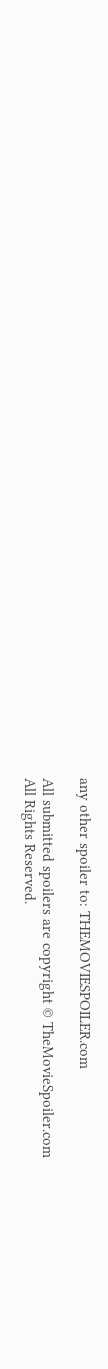any other spoiler to: THEMOVIESPOILER.com

All submitted spoilers are copyright © TheMovieSpoiler.com
All Rights Reserved.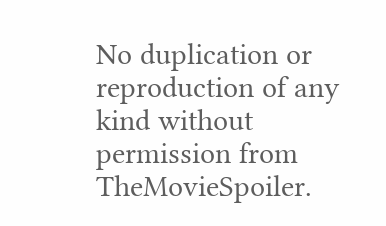No duplication or reproduction of any kind without permission from TheMovieSpoiler.